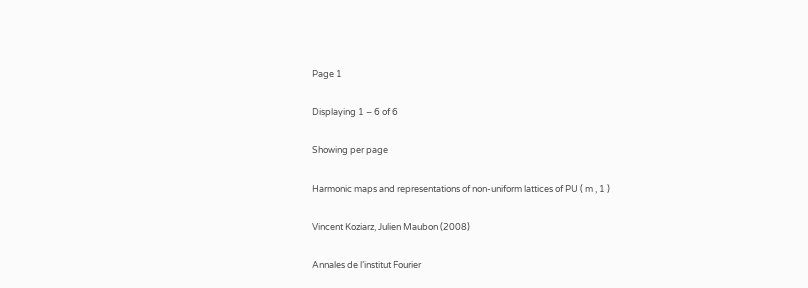Page 1

Displaying 1 – 6 of 6

Showing per page

Harmonic maps and representations of non-uniform lattices of PU ( m , 1 )

Vincent Koziarz, Julien Maubon (2008)

Annales de l’institut Fourier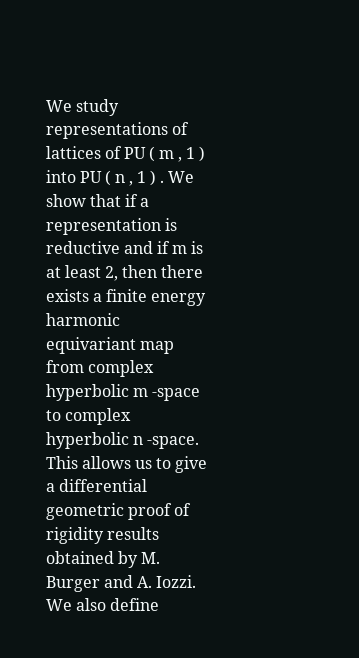We study representations of lattices of PU ( m , 1 ) into PU ( n , 1 ) . We show that if a representation is reductive and if m is at least 2, then there exists a finite energy harmonic equivariant map from complex hyperbolic m -space to complex hyperbolic n -space. This allows us to give a differential geometric proof of rigidity results obtained by M. Burger and A. Iozzi. We also define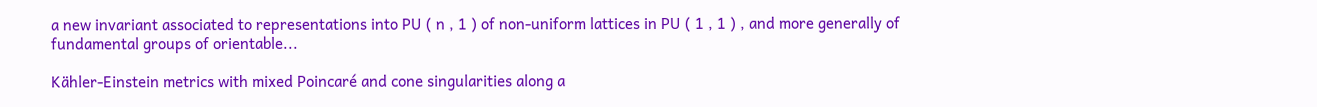a new invariant associated to representations into PU ( n , 1 ) of non-uniform lattices in PU ( 1 , 1 ) , and more generally of fundamental groups of orientable...

Kähler-Einstein metrics with mixed Poincaré and cone singularities along a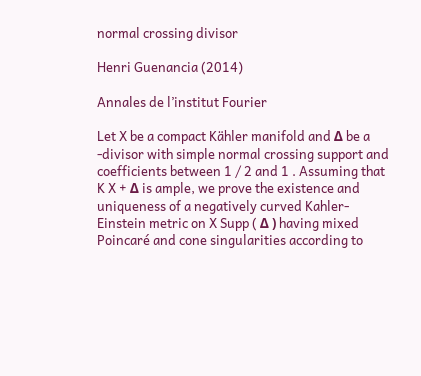normal crossing divisor

Henri Guenancia (2014)

Annales de l’institut Fourier

Let X be a compact Kähler manifold and Δ be a -divisor with simple normal crossing support and coefficients between 1 / 2 and 1 . Assuming that K X + Δ is ample, we prove the existence and uniqueness of a negatively curved Kahler-Einstein metric on X Supp ( Δ ) having mixed Poincaré and cone singularities according to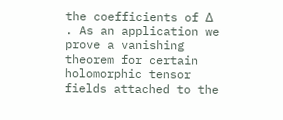the coefficients of Δ . As an application we prove a vanishing theorem for certain holomorphic tensor fields attached to the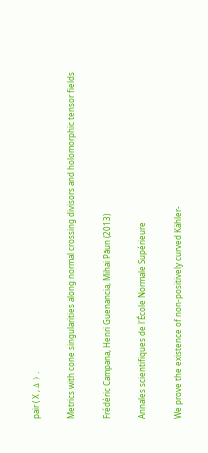pair ( X , Δ ) .

Metrics with cone singularities along normal crossing divisors and holomorphic tensor fields

Frédéric Campana, Henri Guenancia, Mihai Păun (2013)

Annales scientifiques de l'École Normale Supérieure

We prove the existence of non-positively curved Kähler-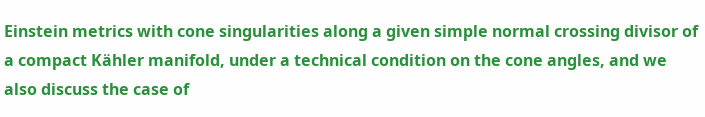Einstein metrics with cone singularities along a given simple normal crossing divisor of a compact Kähler manifold, under a technical condition on the cone angles, and we also discuss the case of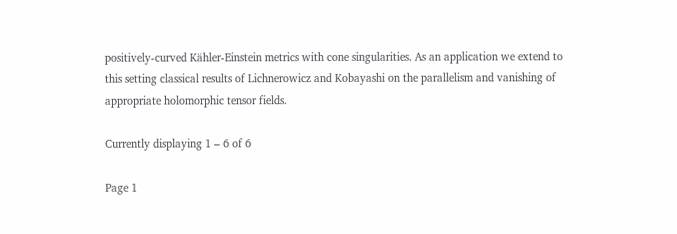positively-curved Kähler-Einstein metrics with cone singularities. As an application we extend to this setting classical results of Lichnerowicz and Kobayashi on the parallelism and vanishing of appropriate holomorphic tensor fields.

Currently displaying 1 – 6 of 6

Page 1